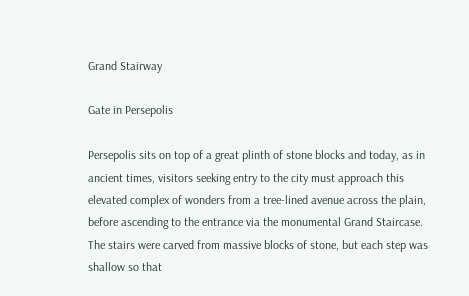Grand Stairway

Gate in Persepolis

Persepolis sits on top of a great plinth of stone blocks and today, as in ancient times, visitors seeking entry to the city must approach this elevated complex of wonders from a tree-lined avenue across the plain, before ascending to the entrance via the monumental Grand Staircase. The stairs were carved from massive blocks of stone, but each step was shallow so that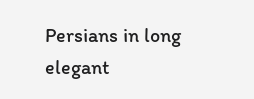Persians in long elegant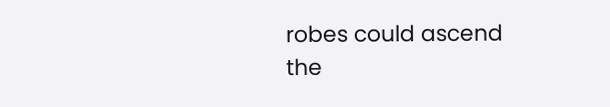robes could ascend the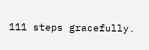111 steps gracefully.